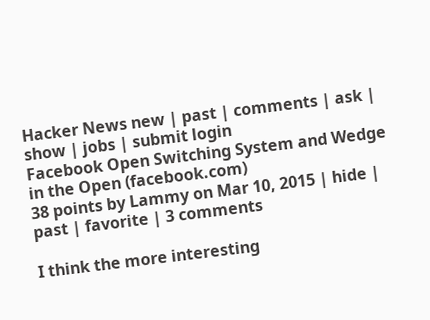Hacker News new | past | comments | ask | show | jobs | submit login
Facebook Open Switching System and Wedge in the Open (facebook.com)
38 points by Lammy on Mar 10, 2015 | hide | past | favorite | 3 comments

I think the more interesting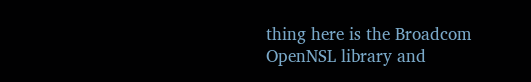thing here is the Broadcom OpenNSL library and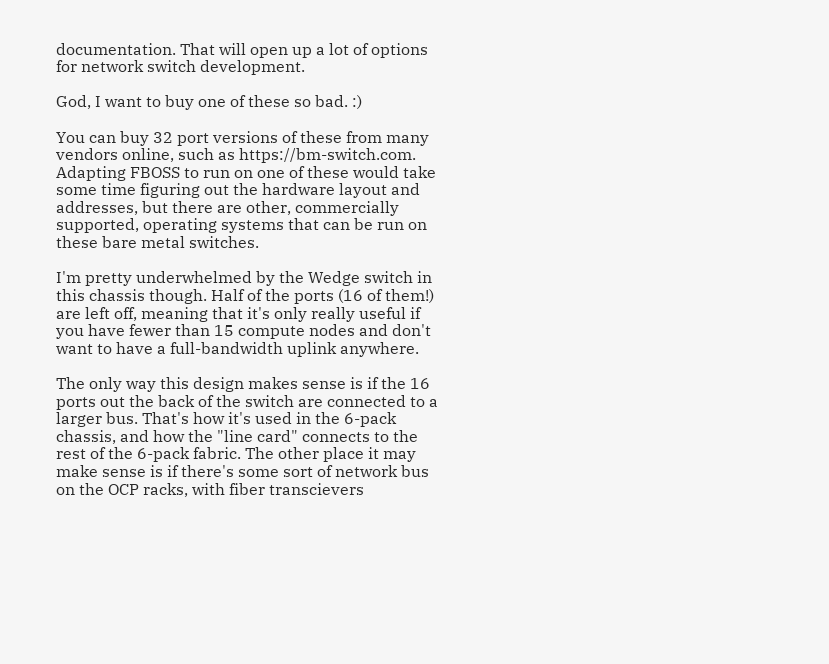documentation. That will open up a lot of options for network switch development.

God, I want to buy one of these so bad. :)

You can buy 32 port versions of these from many vendors online, such as https://bm-switch.com. Adapting FBOSS to run on one of these would take some time figuring out the hardware layout and addresses, but there are other, commercially supported, operating systems that can be run on these bare metal switches.

I'm pretty underwhelmed by the Wedge switch in this chassis though. Half of the ports (16 of them!) are left off, meaning that it's only really useful if you have fewer than 15 compute nodes and don't want to have a full-bandwidth uplink anywhere.

The only way this design makes sense is if the 16 ports out the back of the switch are connected to a larger bus. That's how it's used in the 6-pack chassis, and how the "line card" connects to the rest of the 6-pack fabric. The other place it may make sense is if there's some sort of network bus on the OCP racks, with fiber transcievers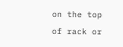on the top of rack or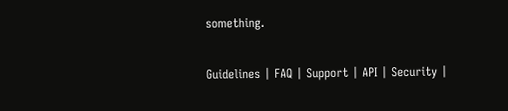something.

Guidelines | FAQ | Support | API | Security |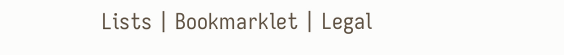Lists | Bookmarklet | Legal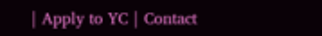| Apply to YC | Contact